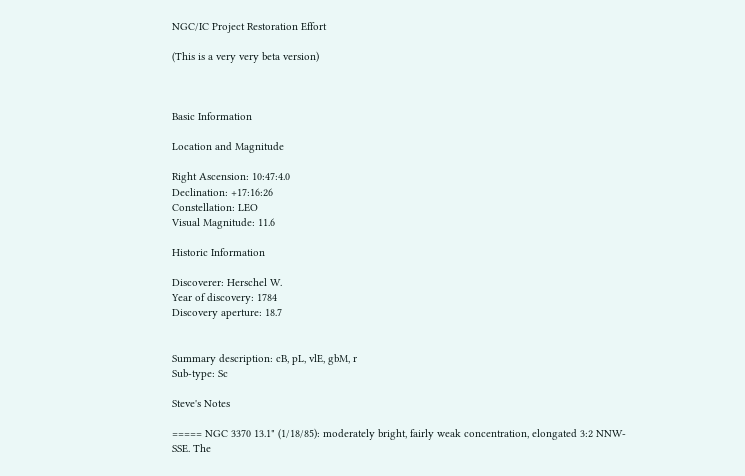NGC/IC Project Restoration Effort

(This is a very very beta version)



Basic Information

Location and Magnitude

Right Ascension: 10:47:4.0
Declination: +17:16:26
Constellation: LEO
Visual Magnitude: 11.6

Historic Information

Discoverer: Herschel W.
Year of discovery: 1784
Discovery aperture: 18.7


Summary description: cB, pL, vlE, gbM, r
Sub-type: Sc

Steve's Notes

===== NGC 3370 13.1" (1/18/85): moderately bright, fairly weak concentration, elongated 3:2 NNW-SSE. The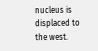nucleus is displaced to the west.